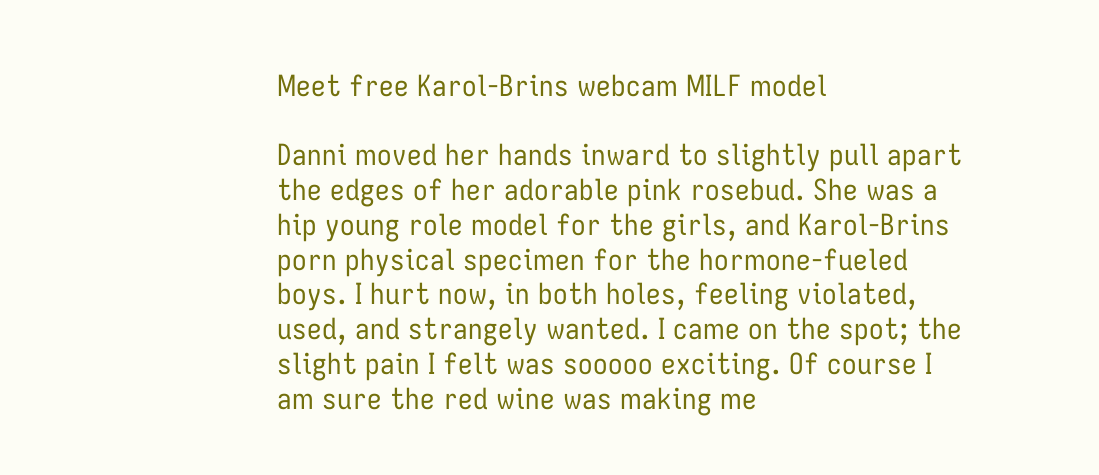Meet free Karol-Brins webcam MILF model

Danni moved her hands inward to slightly pull apart the edges of her adorable pink rosebud. She was a hip young role model for the girls, and Karol-Brins porn physical specimen for the hormone-fueled boys. I hurt now, in both holes, feeling violated, used, and strangely wanted. I came on the spot; the slight pain I felt was sooooo exciting. Of course I am sure the red wine was making me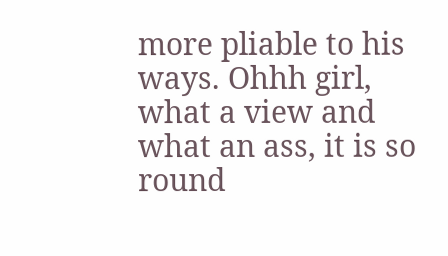more pliable to his ways. Ohhh girl, what a view and what an ass, it is so round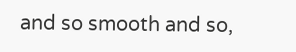and so smooth and so,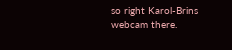so right Karol-Brins webcam there.